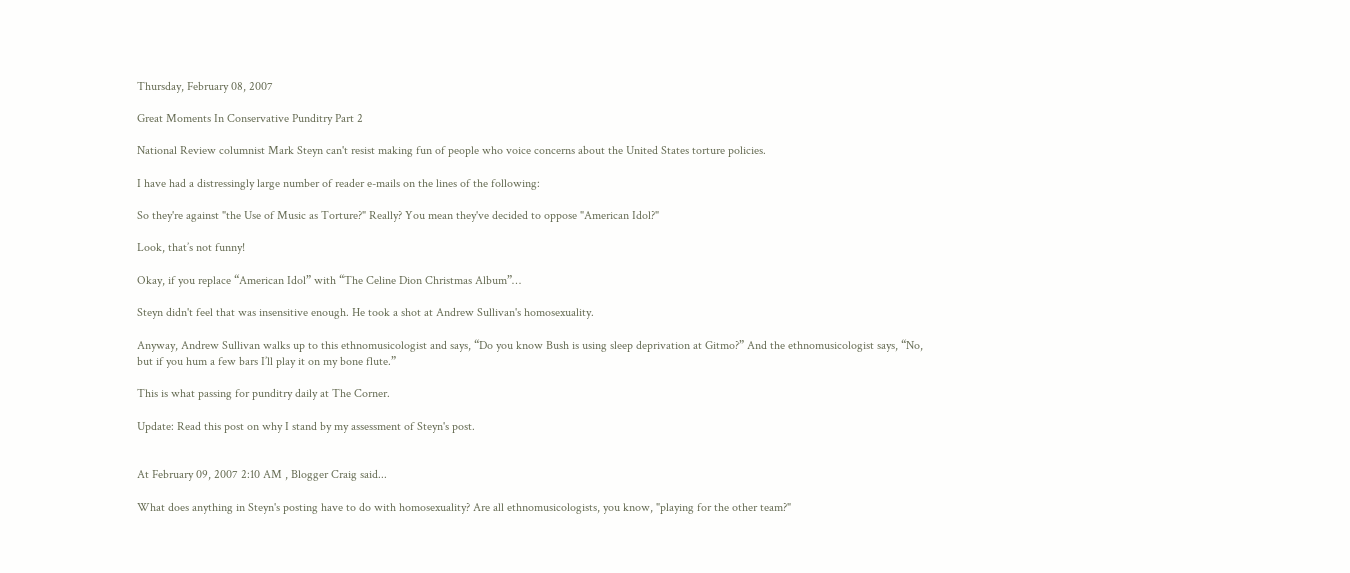Thursday, February 08, 2007

Great Moments In Conservative Punditry Part 2

National Review columnist Mark Steyn can't resist making fun of people who voice concerns about the United States torture policies.

I have had a distressingly large number of reader e-mails on the lines of the following:

So they're against "the Use of Music as Torture?" Really? You mean they've decided to oppose "American Idol?"

Look, that’s not funny!

Okay, if you replace “American Idol” with “The Celine Dion Christmas Album”…

Steyn didn't feel that was insensitive enough. He took a shot at Andrew Sullivan's homosexuality.

Anyway, Andrew Sullivan walks up to this ethnomusicologist and says, “Do you know Bush is using sleep deprivation at Gitmo?” And the ethnomusicologist says, “No, but if you hum a few bars I’ll play it on my bone flute.”

This is what passing for punditry daily at The Corner.

Update: Read this post on why I stand by my assessment of Steyn's post.


At February 09, 2007 2:10 AM , Blogger Craig said...

What does anything in Steyn's posting have to do with homosexuality? Are all ethnomusicologists, you know, "playing for the other team?"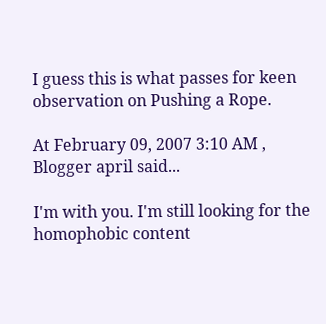I guess this is what passes for keen observation on Pushing a Rope.

At February 09, 2007 3:10 AM , Blogger april said...

I'm with you. I'm still looking for the homophobic content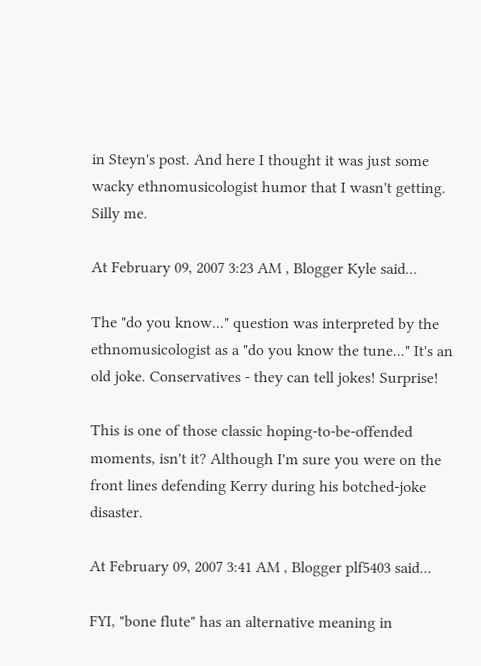in Steyn's post. And here I thought it was just some wacky ethnomusicologist humor that I wasn't getting. Silly me.

At February 09, 2007 3:23 AM , Blogger Kyle said...

The "do you know..." question was interpreted by the ethnomusicologist as a "do you know the tune..." It's an old joke. Conservatives - they can tell jokes! Surprise!

This is one of those classic hoping-to-be-offended moments, isn't it? Although I'm sure you were on the front lines defending Kerry during his botched-joke disaster.

At February 09, 2007 3:41 AM , Blogger plf5403 said...

FYI, "bone flute" has an alternative meaning in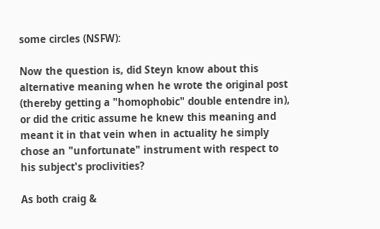some circles (NSFW):

Now the question is, did Steyn know about this alternative meaning when he wrote the original post (thereby getting a "homophobic" double entendre in), or did the critic assume he knew this meaning and meant it in that vein when in actuality he simply chose an "unfortunate" instrument with respect to his subject's proclivities?

As both craig &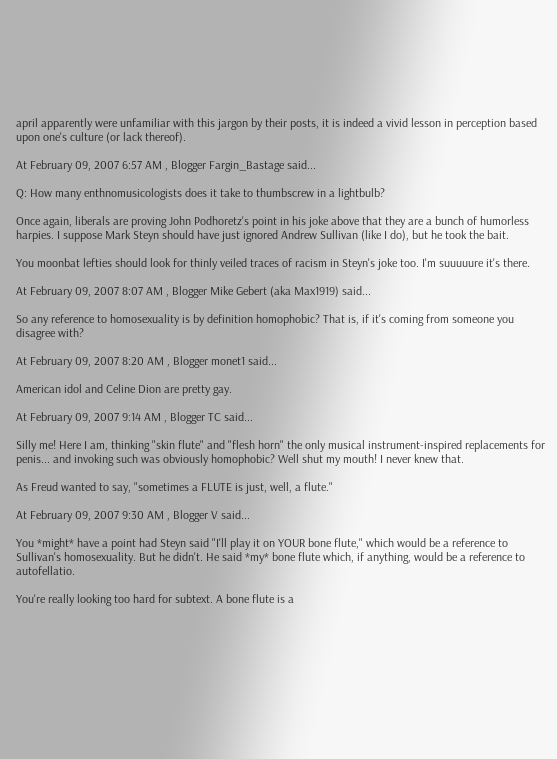april apparently were unfamiliar with this jargon by their posts, it is indeed a vivid lesson in perception based upon one's culture (or lack thereof).

At February 09, 2007 6:57 AM , Blogger Fargin_Bastage said...

Q: How many enthnomusicologists does it take to thumbscrew in a lightbulb?

Once again, liberals are proving John Podhoretz's point in his joke above that they are a bunch of humorless harpies. I suppose Mark Steyn should have just ignored Andrew Sullivan (like I do), but he took the bait.

You moonbat lefties should look for thinly veiled traces of racism in Steyn's joke too. I'm suuuuure it's there.

At February 09, 2007 8:07 AM , Blogger Mike Gebert (aka Max1919) said...

So any reference to homosexuality is by definition homophobic? That is, if it's coming from someone you disagree with?

At February 09, 2007 8:20 AM , Blogger monet1 said...

American idol and Celine Dion are pretty gay.

At February 09, 2007 9:14 AM , Blogger TC said...

Silly me! Here I am, thinking "skin flute" and "flesh horn" the only musical instrument-inspired replacements for penis... and invoking such was obviously homophobic? Well shut my mouth! I never knew that.

As Freud wanted to say, "sometimes a FLUTE is just, well, a flute."

At February 09, 2007 9:30 AM , Blogger V said...

You *might* have a point had Steyn said "I'll play it on YOUR bone flute," which would be a reference to Sullivan's homosexuality. But he didn't. He said *my* bone flute which, if anything, would be a reference to autofellatio.

You're really looking too hard for subtext. A bone flute is a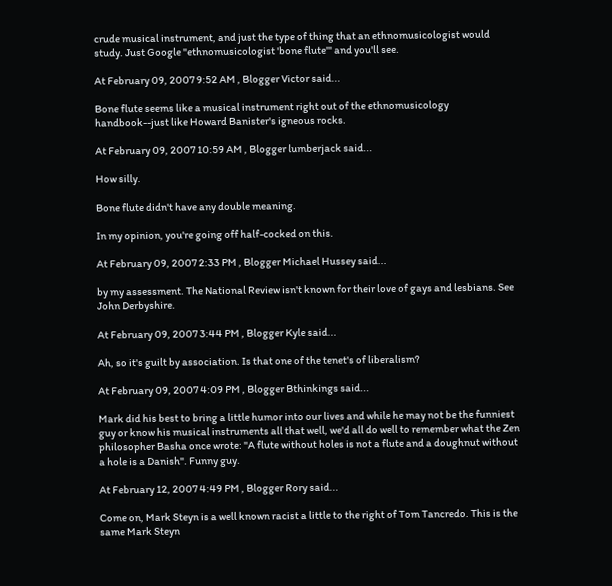crude musical instrument, and just the type of thing that an ethnomusicologist would study. Just Google "ethnomusicologist 'bone flute'" and you'll see.

At February 09, 2007 9:52 AM , Blogger Victor said...

Bone flute seems like a musical instrument right out of the ethnomusicology handbook--just like Howard Banister's igneous rocks.

At February 09, 2007 10:59 AM , Blogger lumberjack said...

How silly.

Bone flute didn't have any double meaning.

In my opinion, you're going off half-cocked on this.

At February 09, 2007 2:33 PM , Blogger Michael Hussey said...

by my assessment. The National Review isn't known for their love of gays and lesbians. See John Derbyshire.

At February 09, 2007 3:44 PM , Blogger Kyle said...

Ah, so it's guilt by association. Is that one of the tenet's of liberalism?

At February 09, 2007 4:09 PM , Blogger Bthinkings said...

Mark did his best to bring a little humor into our lives and while he may not be the funniest guy or know his musical instruments all that well, we'd all do well to remember what the Zen philosopher Basha once wrote: "A flute without holes is not a flute and a doughnut without a hole is a Danish". Funny guy.

At February 12, 2007 4:49 PM , Blogger Rory said...

Come on, Mark Steyn is a well known racist a little to the right of Tom Tancredo. This is the same Mark Steyn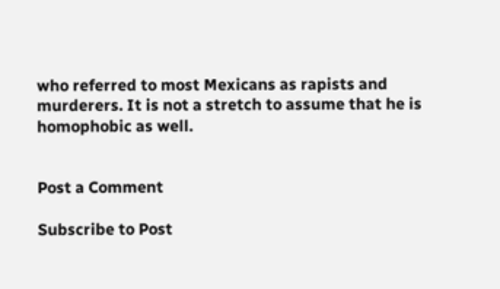who referred to most Mexicans as rapists and murderers. It is not a stretch to assume that he is homophobic as well.


Post a Comment

Subscribe to Post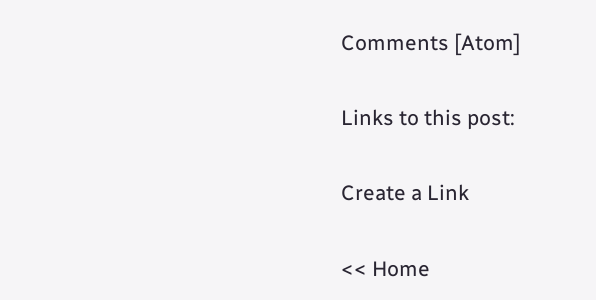Comments [Atom]

Links to this post:

Create a Link

<< Home